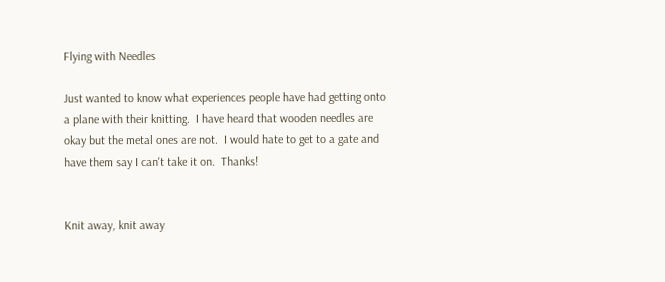Flying with Needles

Just wanted to know what experiences people have had getting onto a plane with their knitting.  I have heard that wooden needles are okay but the metal ones are not.  I would hate to get to a gate and have them say I can't take it on.  Thanks!


Knit away, knit away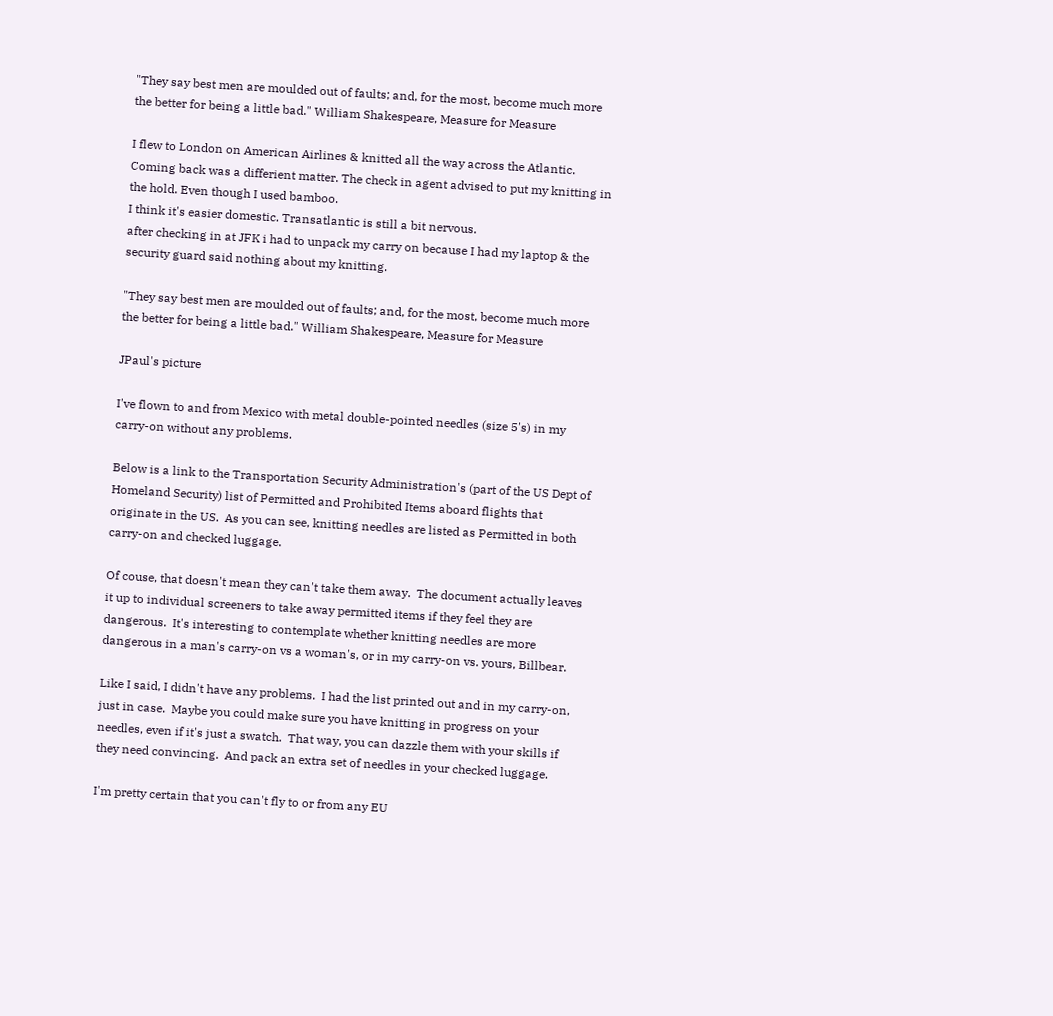"They say best men are moulded out of faults; and, for the most, become much more the better for being a little bad." William Shakespeare, Measure for Measure

I flew to London on American Airlines & knitted all the way across the Atlantic. Coming back was a differient matter. The check in agent advised to put my knitting in the hold. Even though I used bamboo.
I think it's easier domestic. Transatlantic is still a bit nervous.
after checking in at JFK i had to unpack my carry on because I had my laptop & the security guard said nothing about my knitting.

"They say best men are moulded out of faults; and, for the most, become much more the better for being a little bad." William Shakespeare, Measure for Measure

JPaul's picture

I've flown to and from Mexico with metal double-pointed needles (size 5's) in my carry-on without any problems.

Below is a link to the Transportation Security Administration's (part of the US Dept of Homeland Security) list of Permitted and Prohibited Items aboard flights that originate in the US.  As you can see, knitting needles are listed as Permitted in both carry-on and checked luggage.

Of couse, that doesn't mean they can't take them away.  The document actually leaves it up to individual screeners to take away permitted items if they feel they are dangerous.  It's interesting to contemplate whether knitting needles are more dangerous in a man's carry-on vs a woman's, or in my carry-on vs. yours, Billbear.

Like I said, I didn't have any problems.  I had the list printed out and in my carry-on, just in case.  Maybe you could make sure you have knitting in progress on your needles, even if it's just a swatch.  That way, you can dazzle them with your skills if they need convincing.  And pack an extra set of needles in your checked luggage.

I'm pretty certain that you can't fly to or from any EU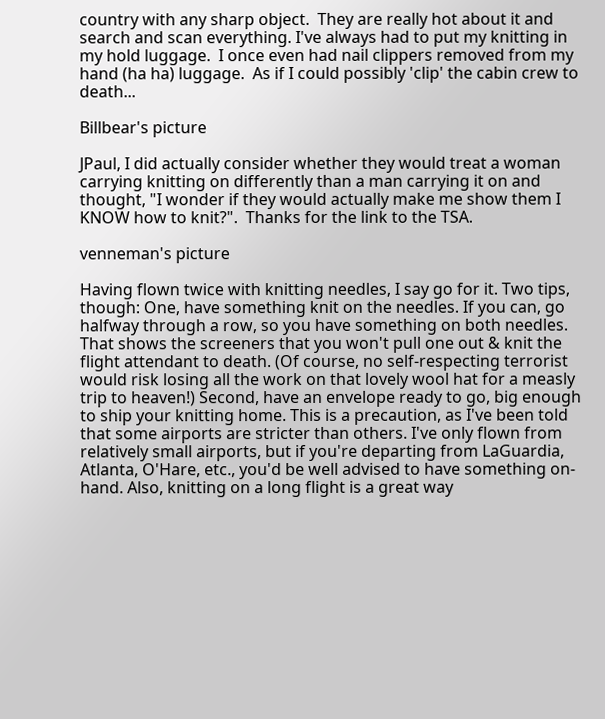country with any sharp object.  They are really hot about it and search and scan everything. I've always had to put my knitting in my hold luggage.  I once even had nail clippers removed from my hand (ha ha) luggage.  As if I could possibly 'clip' the cabin crew to death...

Billbear's picture

JPaul, I did actually consider whether they would treat a woman carrying knitting on differently than a man carrying it on and thought, "I wonder if they would actually make me show them I KNOW how to knit?".  Thanks for the link to the TSA.

venneman's picture

Having flown twice with knitting needles, I say go for it. Two tips, though: One, have something knit on the needles. If you can, go halfway through a row, so you have something on both needles. That shows the screeners that you won't pull one out & knit the flight attendant to death. (Of course, no self-respecting terrorist would risk losing all the work on that lovely wool hat for a measly trip to heaven!) Second, have an envelope ready to go, big enough to ship your knitting home. This is a precaution, as I've been told that some airports are stricter than others. I've only flown from relatively small airports, but if you're departing from LaGuardia, Atlanta, O'Hare, etc., you'd be well advised to have something on-hand. Also, knitting on a long flight is a great way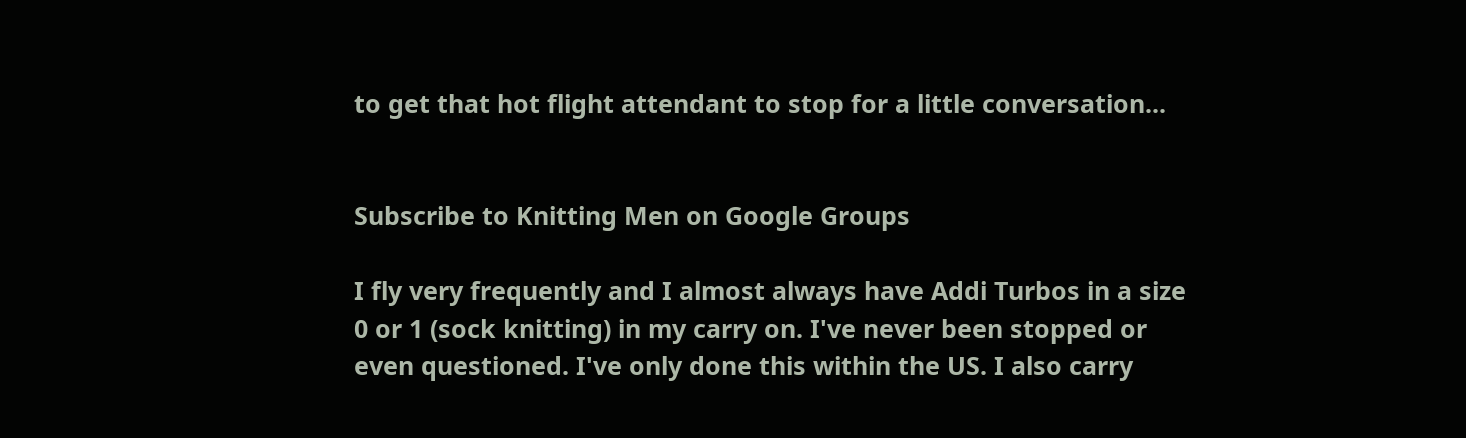to get that hot flight attendant to stop for a little conversation...


Subscribe to Knitting Men on Google Groups

I fly very frequently and I almost always have Addi Turbos in a size 0 or 1 (sock knitting) in my carry on. I've never been stopped or even questioned. I've only done this within the US. I also carry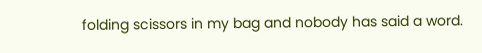folding scissors in my bag and nobody has said a word.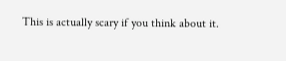This is actually scary if you think about it.